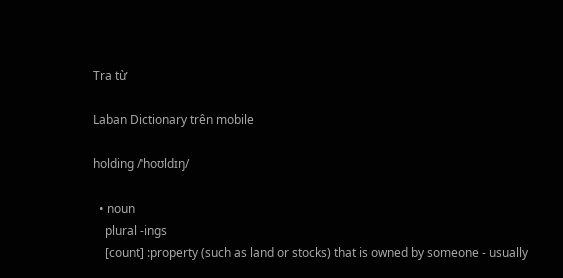Tra từ

Laban Dictionary trên mobile

holding /ˈhoʊldɪŋ/

  • noun
    plural -ings
    [count] :property (such as land or stocks) that is owned by someone - usually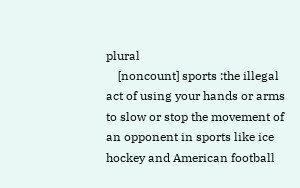plural
    [noncount] sports :the illegal act of using your hands or arms to slow or stop the movement of an opponent in sports like ice hockey and American football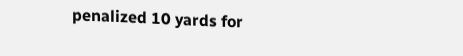penalized 10 yards for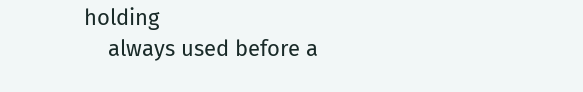holding
    always used before a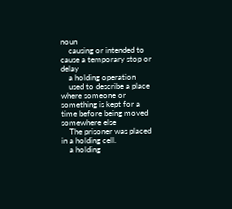noun
    causing or intended to cause a temporary stop or delay
    a holding operation
    used to describe a place where someone or something is kept for a time before being moved somewhere else
    The prisoner was placed in a holding cell.
    a holding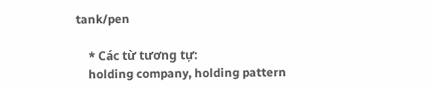tank/pen

    * Các từ tương tự:
    holding company, holding pattern